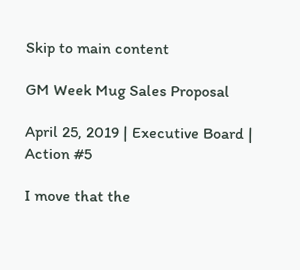Skip to main content

GM Week Mug Sales Proposal

April 25, 2019 | Executive Board | Action #5

I move that the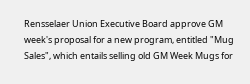Rensselaer Union Executive Board approve GM week's proposal for a new program, entitled "Mug Sales", which entails selling old GM Week Mugs for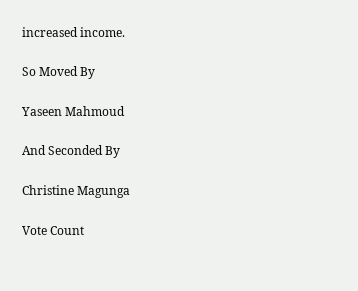increased income.

So Moved By

Yaseen Mahmoud

And Seconded By

Christine Magunga

Vote Count